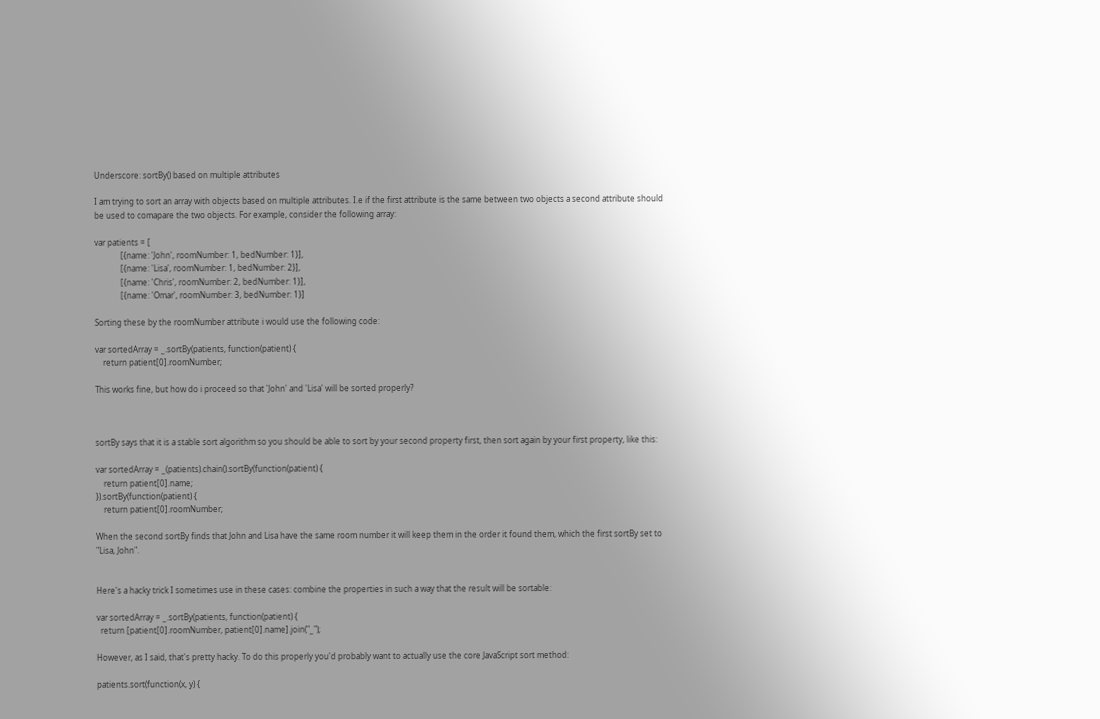Underscore: sortBy() based on multiple attributes

I am trying to sort an array with objects based on multiple attributes. I.e if the first attribute is the same between two objects a second attribute should be used to comapare the two objects. For example, consider the following array:

var patients = [
             [{name: 'John', roomNumber: 1, bedNumber: 1}],
             [{name: 'Lisa', roomNumber: 1, bedNumber: 2}],
             [{name: 'Chris', roomNumber: 2, bedNumber: 1}],
             [{name: 'Omar', roomNumber: 3, bedNumber: 1}]

Sorting these by the roomNumber attribute i would use the following code:

var sortedArray = _.sortBy(patients, function(patient) {
    return patient[0].roomNumber;

This works fine, but how do i proceed so that 'John' and 'Lisa' will be sorted properly?



sortBy says that it is a stable sort algorithm so you should be able to sort by your second property first, then sort again by your first property, like this:

var sortedArray = _(patients).chain().sortBy(function(patient) {
    return patient[0].name;
}).sortBy(function(patient) {
    return patient[0].roomNumber;

When the second sortBy finds that John and Lisa have the same room number it will keep them in the order it found them, which the first sortBy set to "Lisa, John".


Here's a hacky trick I sometimes use in these cases: combine the properties in such a way that the result will be sortable:

var sortedArray = _.sortBy(patients, function(patient) {
  return [patient[0].roomNumber, patient[0].name].join("_");

However, as I said, that's pretty hacky. To do this properly you'd probably want to actually use the core JavaScript sort method:

patients.sort(function(x, y) {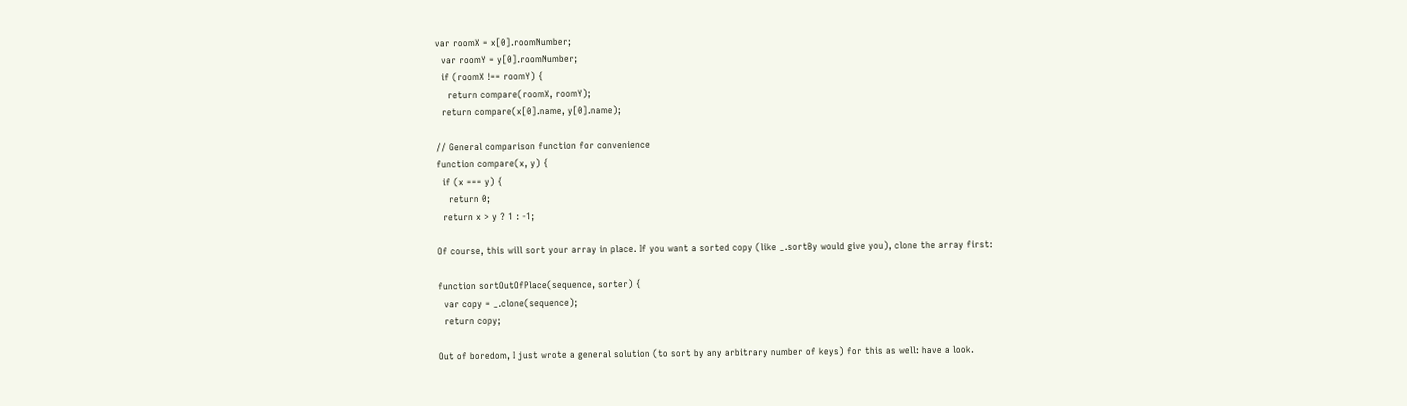var roomX = x[0].roomNumber;
  var roomY = y[0].roomNumber;
  if (roomX !== roomY) {
    return compare(roomX, roomY);
  return compare(x[0].name, y[0].name);

// General comparison function for convenience
function compare(x, y) {
  if (x === y) {
    return 0;
  return x > y ? 1 : -1;

Of course, this will sort your array in place. If you want a sorted copy (like _.sortBy would give you), clone the array first:

function sortOutOfPlace(sequence, sorter) {
  var copy = _.clone(sequence);
  return copy;

Out of boredom, I just wrote a general solution (to sort by any arbitrary number of keys) for this as well: have a look.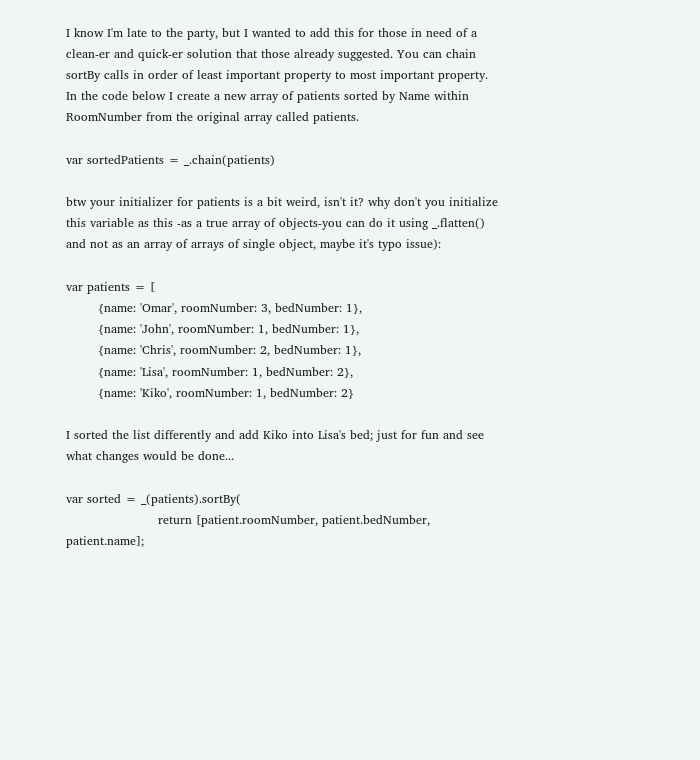I know I'm late to the party, but I wanted to add this for those in need of a clean-er and quick-er solution that those already suggested. You can chain sortBy calls in order of least important property to most important property. In the code below I create a new array of patients sorted by Name within RoomNumber from the original array called patients.

var sortedPatients = _.chain(patients)

btw your initializer for patients is a bit weird, isn't it? why don't you initialize this variable as this -as a true array of objects-you can do it using _.flatten() and not as an array of arrays of single object, maybe it's typo issue):

var patients = [
        {name: 'Omar', roomNumber: 3, bedNumber: 1},
        {name: 'John', roomNumber: 1, bedNumber: 1},
        {name: 'Chris', roomNumber: 2, bedNumber: 1},
        {name: 'Lisa', roomNumber: 1, bedNumber: 2},
        {name: 'Kiko', roomNumber: 1, bedNumber: 2}

I sorted the list differently and add Kiko into Lisa's bed; just for fun and see what changes would be done...

var sorted = _(patients).sortBy(
                       return [patient.roomNumber, patient.bedNumber, patient.name];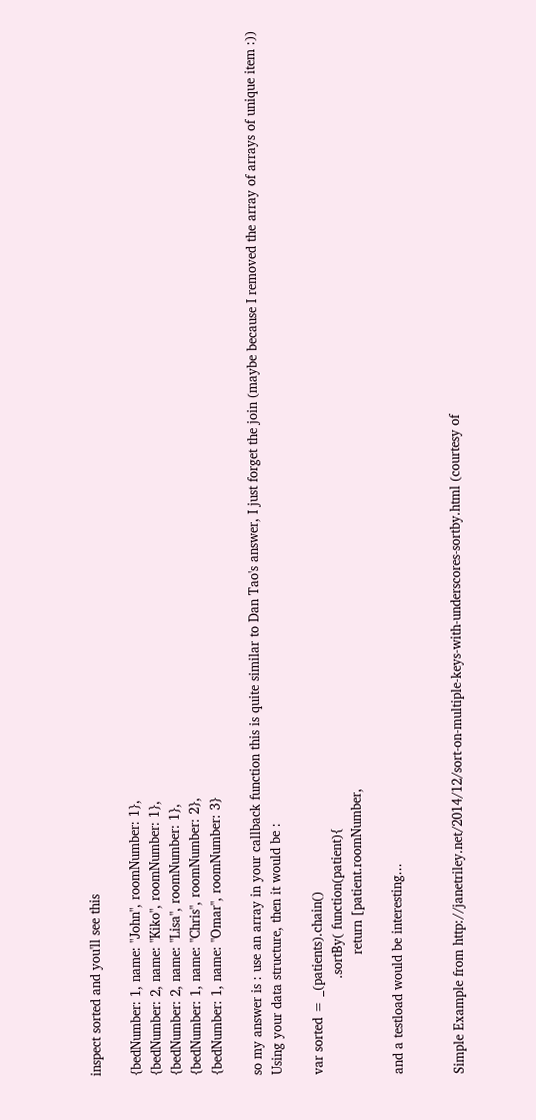inspect sorted and you'll see this

{bedNumber: 1, name: "John", roomNumber: 1},
{bedNumber: 2, name: "Kiko", roomNumber: 1},
{bedNumber: 2, name: "Lisa", roomNumber: 1},
{bedNumber: 1, name: "Chris", roomNumber: 2},
{bedNumber: 1, name: "Omar", roomNumber: 3}

so my answer is : use an array in your callback function this is quite similar to Dan Tao's answer, I just forget the join (maybe because I removed the array of arrays of unique item :))
Using your data structure, then it would be :

var sorted = _(patients).chain()
                        .sortBy( function(patient){
                              return [patient.roomNumber,

and a testload would be interesting...


Simple Example from http://janetriley.net/2014/12/sort-on-multiple-keys-with-underscores-sortby.html (courtesy of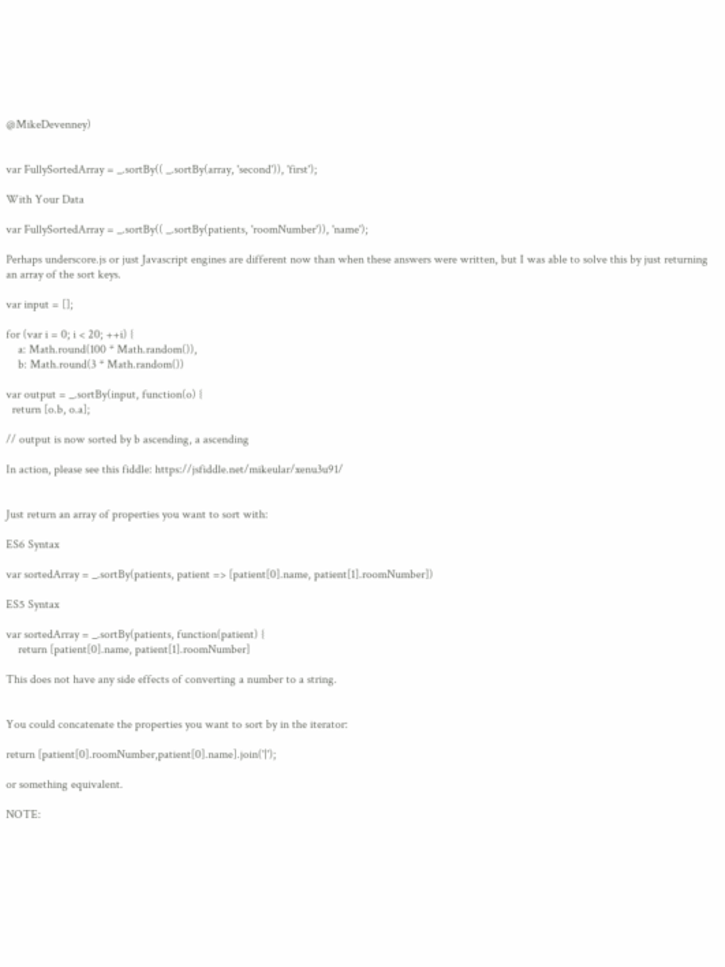@MikeDevenney)


var FullySortedArray = _.sortBy(( _.sortBy(array, 'second')), 'first');

With Your Data

var FullySortedArray = _.sortBy(( _.sortBy(patients, 'roomNumber')), 'name');

Perhaps underscore.js or just Javascript engines are different now than when these answers were written, but I was able to solve this by just returning an array of the sort keys.

var input = [];

for (var i = 0; i < 20; ++i) {
    a: Math.round(100 * Math.random()),
    b: Math.round(3 * Math.random())

var output = _.sortBy(input, function(o) {
  return [o.b, o.a];

// output is now sorted by b ascending, a ascending

In action, please see this fiddle: https://jsfiddle.net/mikeular/xenu3u91/


Just return an array of properties you want to sort with:

ES6 Syntax

var sortedArray = _.sortBy(patients, patient => [patient[0].name, patient[1].roomNumber])

ES5 Syntax

var sortedArray = _.sortBy(patients, function(patient) {
    return [patient[0].name, patient[1].roomNumber]

This does not have any side effects of converting a number to a string.


You could concatenate the properties you want to sort by in the iterator:

return [patient[0].roomNumber,patient[0].name].join('|');

or something equivalent.

NOTE: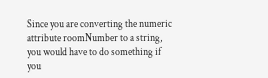Since you are converting the numeric attribute roomNumber to a string, you would have to do something if you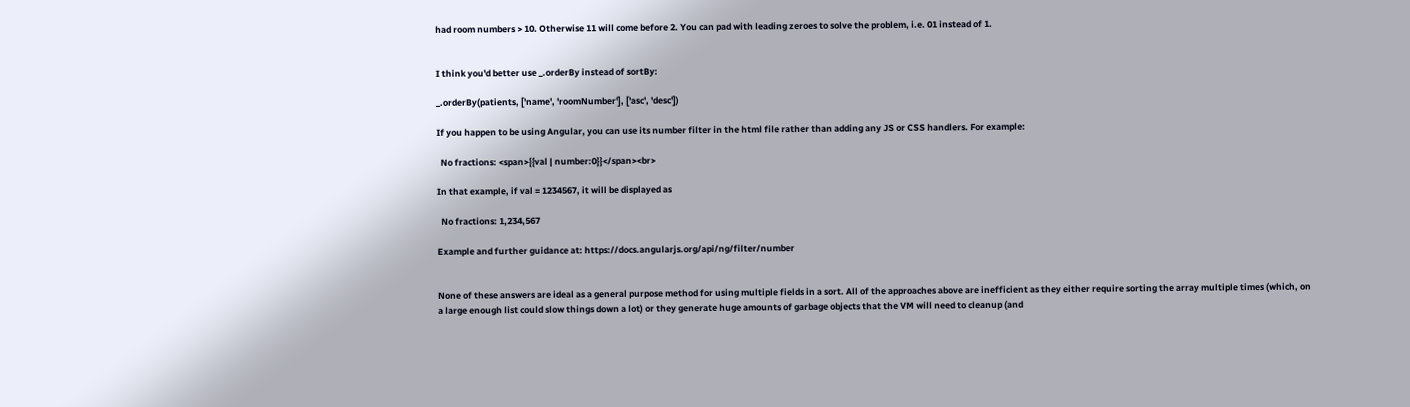had room numbers > 10. Otherwise 11 will come before 2. You can pad with leading zeroes to solve the problem, i.e. 01 instead of 1.


I think you'd better use _.orderBy instead of sortBy:

_.orderBy(patients, ['name', 'roomNumber'], ['asc', 'desc'])

If you happen to be using Angular, you can use its number filter in the html file rather than adding any JS or CSS handlers. For example:

  No fractions: <span>{{val | number:0}}</span><br>

In that example, if val = 1234567, it will be displayed as

  No fractions: 1,234,567

Example and further guidance at: https://docs.angularjs.org/api/ng/filter/number


None of these answers are ideal as a general purpose method for using multiple fields in a sort. All of the approaches above are inefficient as they either require sorting the array multiple times (which, on a large enough list could slow things down a lot) or they generate huge amounts of garbage objects that the VM will need to cleanup (and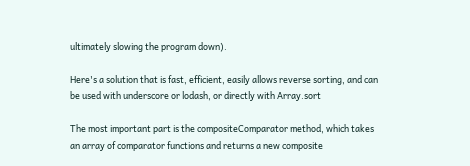ultimately slowing the program down).

Here's a solution that is fast, efficient, easily allows reverse sorting, and can be used with underscore or lodash, or directly with Array.sort

The most important part is the compositeComparator method, which takes an array of comparator functions and returns a new composite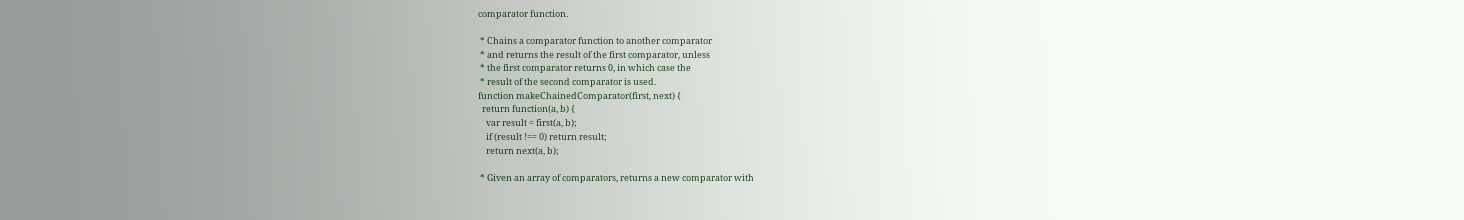comparator function.

 * Chains a comparator function to another comparator
 * and returns the result of the first comparator, unless
 * the first comparator returns 0, in which case the
 * result of the second comparator is used.
function makeChainedComparator(first, next) {
  return function(a, b) {
    var result = first(a, b);
    if (result !== 0) return result;
    return next(a, b);

 * Given an array of comparators, returns a new comparator with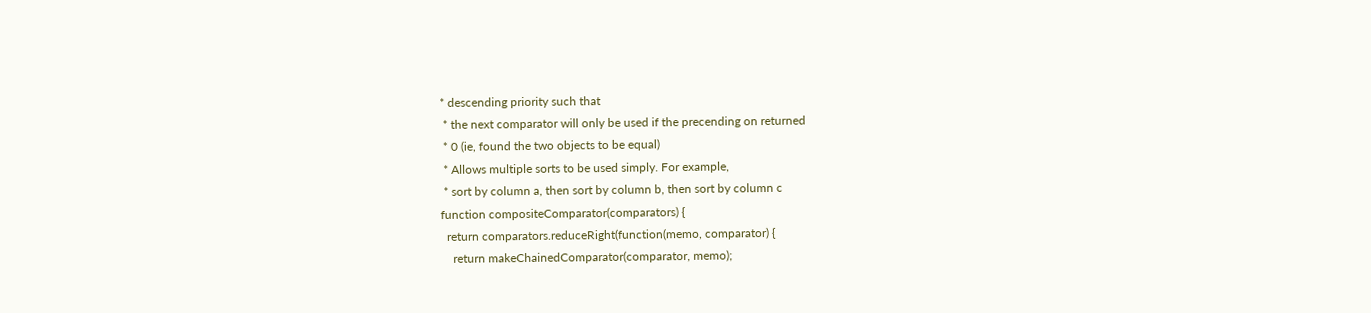* descending priority such that
 * the next comparator will only be used if the precending on returned
 * 0 (ie, found the two objects to be equal)
 * Allows multiple sorts to be used simply. For example,
 * sort by column a, then sort by column b, then sort by column c
function compositeComparator(comparators) {
  return comparators.reduceRight(function(memo, comparator) {
    return makeChainedComparator(comparator, memo);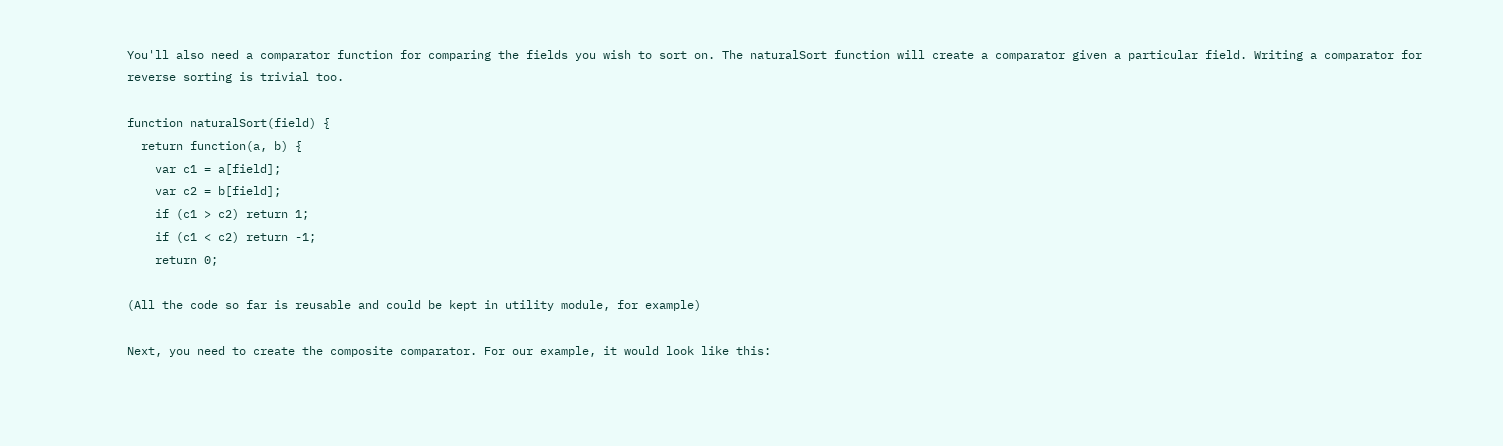You'll also need a comparator function for comparing the fields you wish to sort on. The naturalSort function will create a comparator given a particular field. Writing a comparator for reverse sorting is trivial too.

function naturalSort(field) {
  return function(a, b) {
    var c1 = a[field];
    var c2 = b[field];
    if (c1 > c2) return 1;
    if (c1 < c2) return -1;
    return 0;

(All the code so far is reusable and could be kept in utility module, for example)

Next, you need to create the composite comparator. For our example, it would look like this: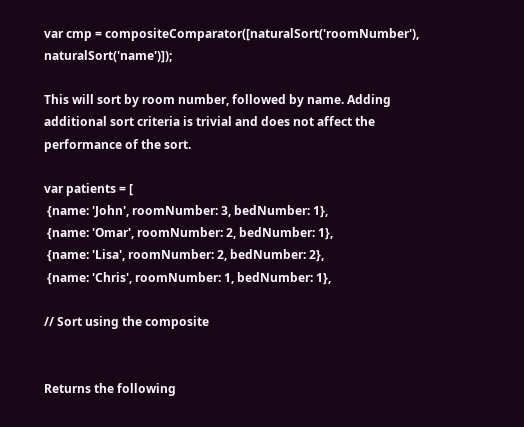var cmp = compositeComparator([naturalSort('roomNumber'), naturalSort('name')]);

This will sort by room number, followed by name. Adding additional sort criteria is trivial and does not affect the performance of the sort.

var patients = [
 {name: 'John', roomNumber: 3, bedNumber: 1},
 {name: 'Omar', roomNumber: 2, bedNumber: 1},
 {name: 'Lisa', roomNumber: 2, bedNumber: 2},
 {name: 'Chris', roomNumber: 1, bedNumber: 1},

// Sort using the composite


Returns the following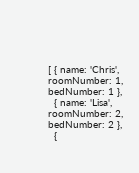[ { name: 'Chris', roomNumber: 1, bedNumber: 1 },
  { name: 'Lisa', roomNumber: 2, bedNumber: 2 },
  {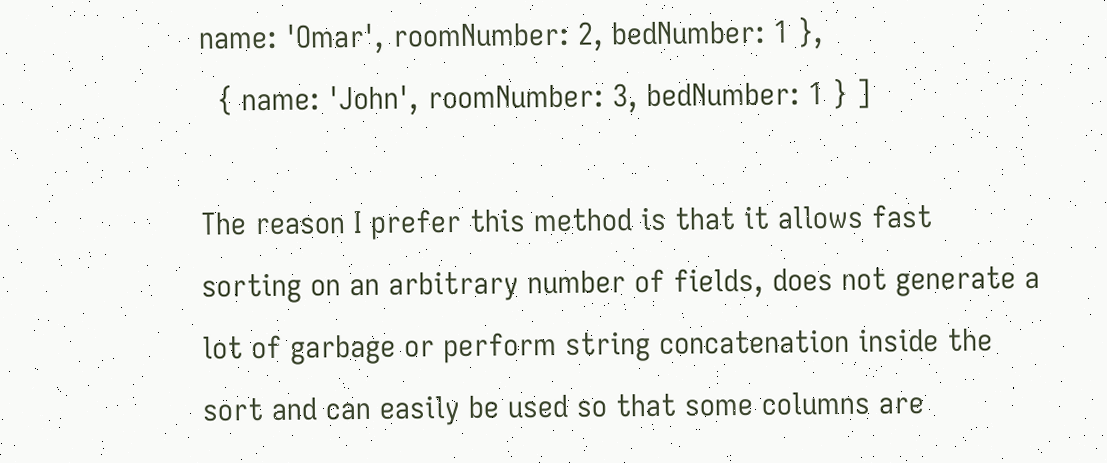name: 'Omar', roomNumber: 2, bedNumber: 1 },
  { name: 'John', roomNumber: 3, bedNumber: 1 } ]

The reason I prefer this method is that it allows fast sorting on an arbitrary number of fields, does not generate a lot of garbage or perform string concatenation inside the sort and can easily be used so that some columns are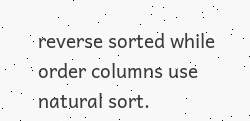reverse sorted while order columns use natural sort.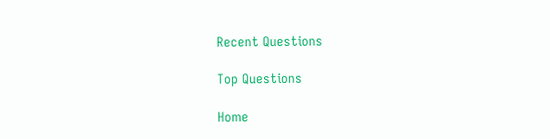Recent Questions

Top Questions

Home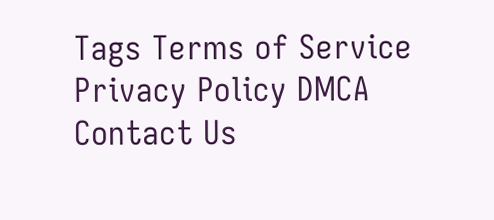Tags Terms of Service Privacy Policy DMCA Contact Us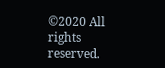©2020 All rights reserved.